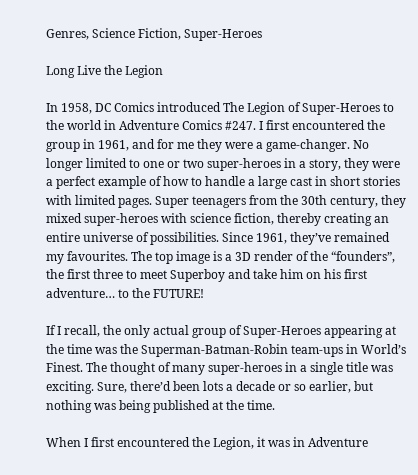Genres, Science Fiction, Super-Heroes

Long Live the Legion

In 1958, DC Comics introduced The Legion of Super-Heroes to the world in Adventure Comics #247. I first encountered the group in 1961, and for me they were a game-changer. No longer limited to one or two super-heroes in a story, they were a perfect example of how to handle a large cast in short stories with limited pages. Super teenagers from the 30th century, they mixed super-heroes with science fiction, thereby creating an entire universe of possibilities. Since 1961, they’ve remained my favourites. The top image is a 3D render of the “founders”, the first three to meet Superboy and take him on his first adventure… to the FUTURE!

If I recall, the only actual group of Super-Heroes appearing at the time was the Superman-Batman-Robin team-ups in World’s Finest. The thought of many super-heroes in a single title was exciting. Sure, there’d been lots a decade or so earlier, but nothing was being published at the time.

When I first encountered the Legion, it was in Adventure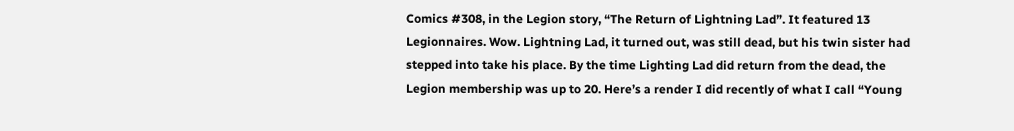Comics #308, in the Legion story, “The Return of Lightning Lad”. It featured 13 Legionnaires. Wow. Lightning Lad, it turned out, was still dead, but his twin sister had stepped into take his place. By the time Lighting Lad did return from the dead, the Legion membership was up to 20. Here’s a render I did recently of what I call “Young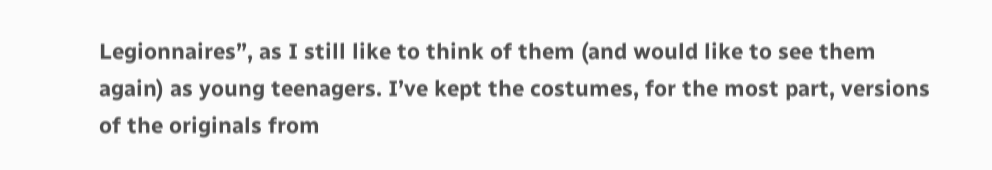Legionnaires”, as I still like to think of them (and would like to see them again) as young teenagers. I’ve kept the costumes, for the most part, versions of the originals from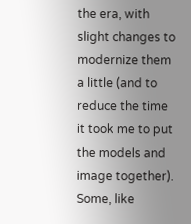the era, with slight changes to modernize them a little (and to reduce the time it took me to put the models and image together). Some, like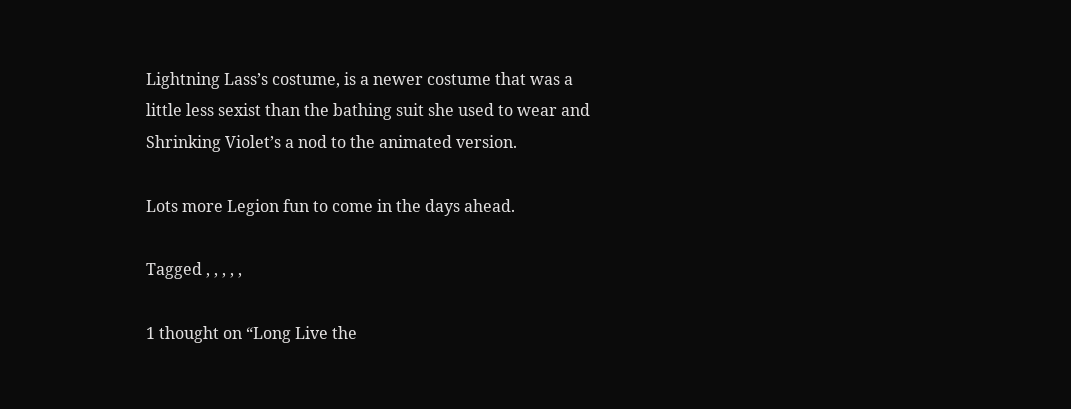Lightning Lass’s costume, is a newer costume that was a little less sexist than the bathing suit she used to wear and Shrinking Violet’s a nod to the animated version.

Lots more Legion fun to come in the days ahead.

Tagged , , , , ,

1 thought on “Long Live the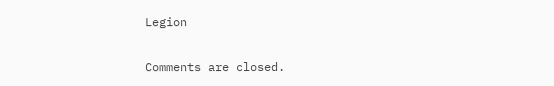Legion

Comments are closed.